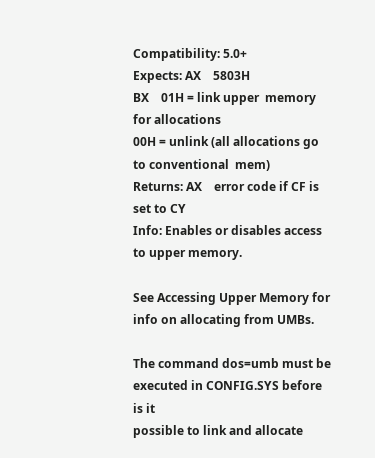Compatibility: 5.0+
Expects: AX    5803H
BX    01H = link upper  memory for allocations
00H = unlink (all allocations go to conventional  mem)
Returns: AX    error code if CF is set to CY
Info: Enables or disables access to upper memory.

See Accessing Upper Memory for info on allocating from UMBs.

The command dos=umb must be executed in CONFIG.SYS before is it
possible to link and allocate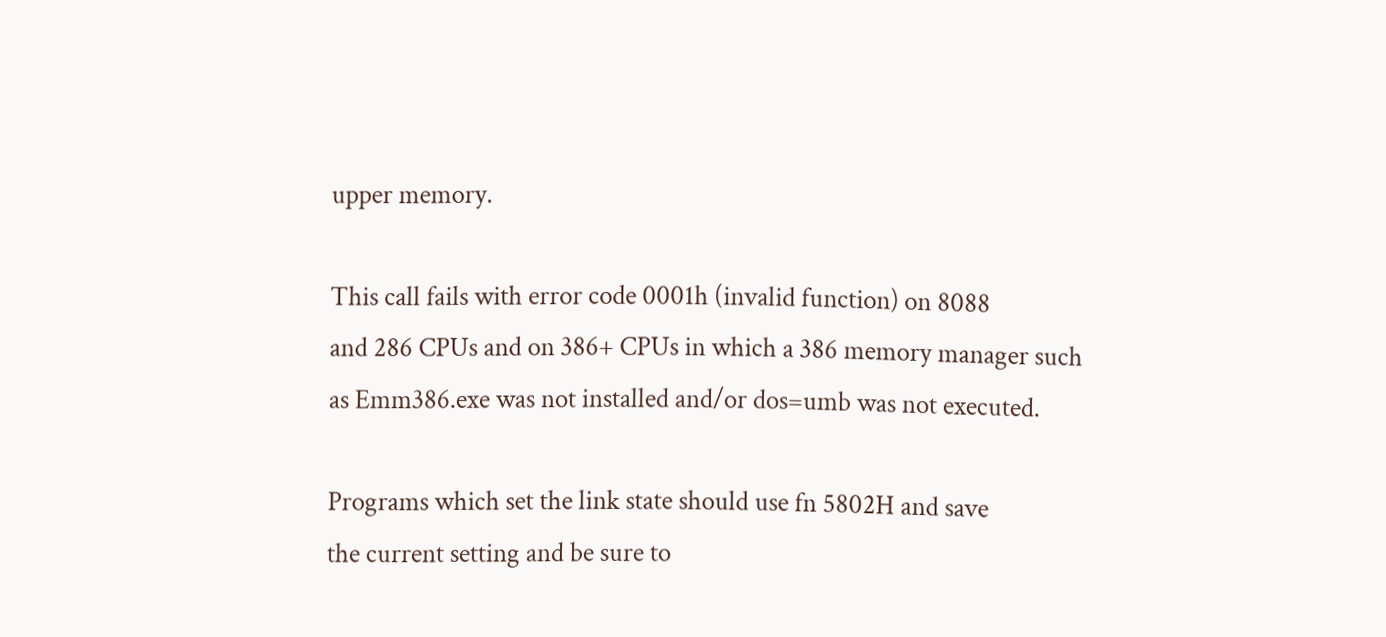upper memory.

This call fails with error code 0001h (invalid function) on 8088
and 286 CPUs and on 386+ CPUs in which a 386 memory manager such
as Emm386.exe was not installed and/or dos=umb was not executed.

Programs which set the link state should use fn 5802H and save
the current setting and be sure to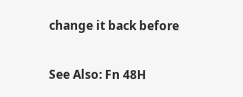change it back before

See Also: Fn 48H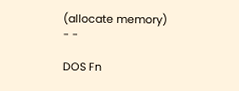(allocate memory)
- -

DOS Fn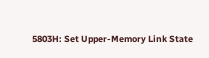5803H: Set Upper-Memory Link State